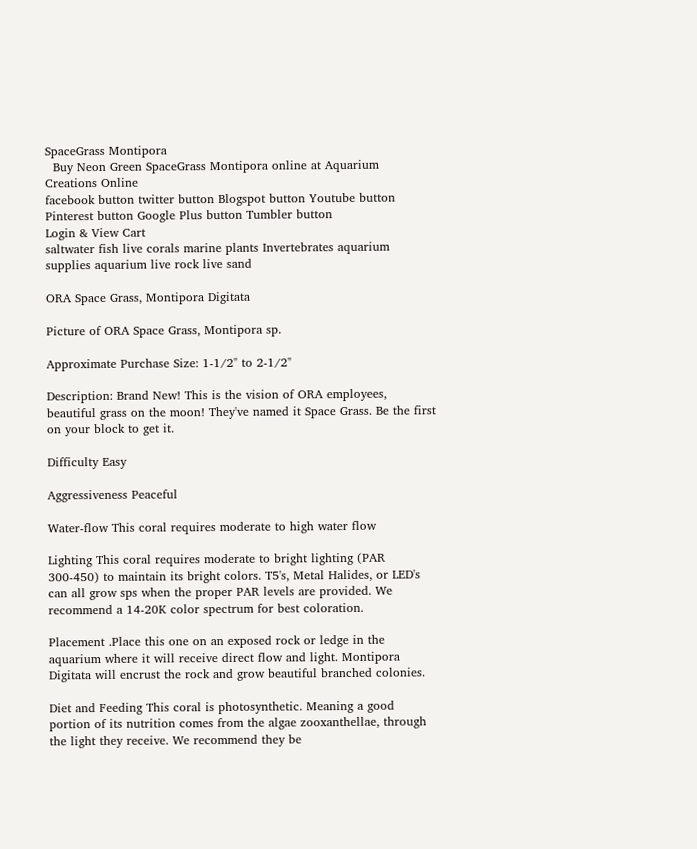SpaceGrass Montipora
  Buy Neon Green SpaceGrass Montipora online at Aquarium Creations Online
facebook button twitter button Blogspot button Youtube button Pinterest button Google Plus button Tumbler button
Login & View Cart
saltwater fish live corals marine plants Invertebrates aquarium supplies aquarium live rock live sand

ORA Space Grass, Montipora Digitata

Picture of ORA Space Grass, Montipora sp.

Approximate Purchase Size: 1-1/2" to 2-1/2"

Description: Brand New! This is the vision of ORA employees, beautiful grass on the moon! They've named it Space Grass. Be the first on your block to get it.

Difficulty Easy

Aggressiveness Peaceful

Water-flow This coral requires moderate to high water flow

Lighting This coral requires moderate to bright lighting (PAR 300-450) to maintain its bright colors. T5's, Metal Halides, or LED's can all grow sps when the proper PAR levels are provided. We recommend a 14-20K color spectrum for best coloration.

Placement .Place this one on an exposed rock or ledge in the aquarium where it will receive direct flow and light. Montipora Digitata will encrust the rock and grow beautiful branched colonies.

Diet and Feeding This coral is photosynthetic. Meaning a good portion of its nutrition comes from the algae zooxanthellae, through the light they receive. We recommend they be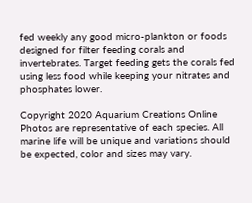fed weekly any good micro-plankton or foods designed for filter feeding corals and invertebrates. Target feeding gets the corals fed using less food while keeping your nitrates and phosphates lower.

Copyright 2020 Aquarium Creations Online
Photos are representative of each species. All marine life will be unique and variations should be expected, color and sizes may vary.